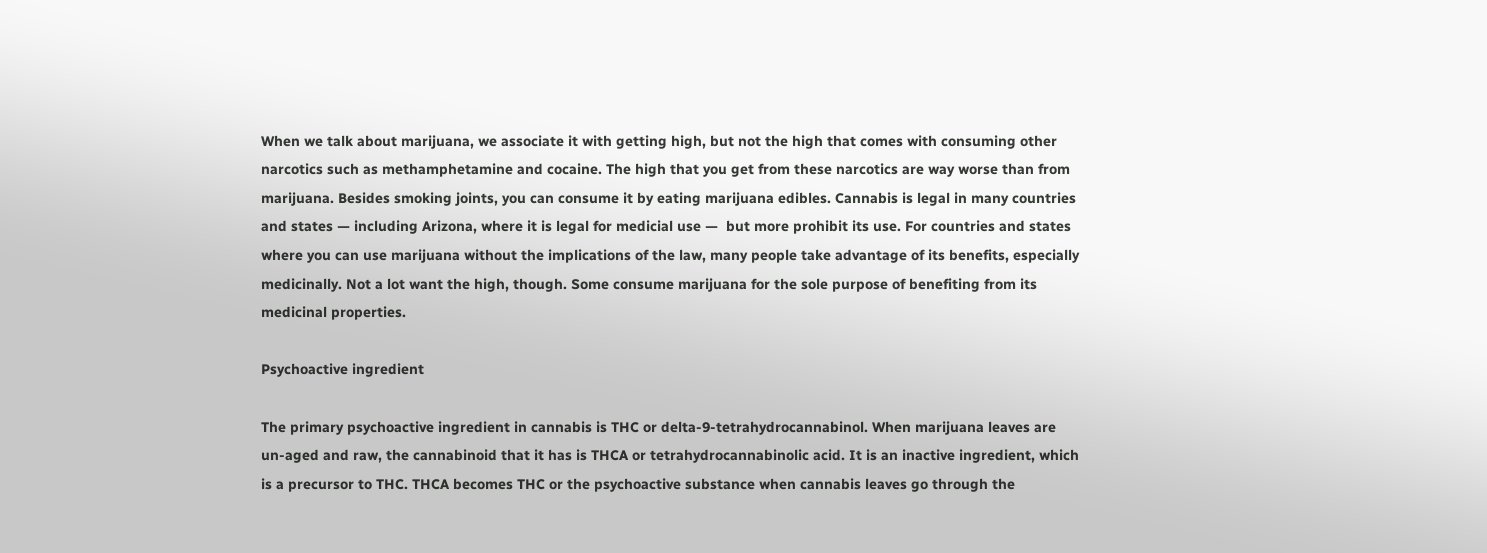When we talk about marijuana, we associate it with getting high, but not the high that comes with consuming other narcotics such as methamphetamine and cocaine. The high that you get from these narcotics are way worse than from marijuana. Besides smoking joints, you can consume it by eating marijuana edibles. Cannabis is legal in many countries and states — including Arizona, where it is legal for medicial use —  but more prohibit its use. For countries and states where you can use marijuana without the implications of the law, many people take advantage of its benefits, especially medicinally. Not a lot want the high, though. Some consume marijuana for the sole purpose of benefiting from its medicinal properties.

Psychoactive ingredient

The primary psychoactive ingredient in cannabis is THC or delta-9-tetrahydrocannabinol. When marijuana leaves are un-aged and raw, the cannabinoid that it has is THCA or tetrahydrocannabinolic acid. It is an inactive ingredient, which is a precursor to THC. THCA becomes THC or the psychoactive substance when cannabis leaves go through the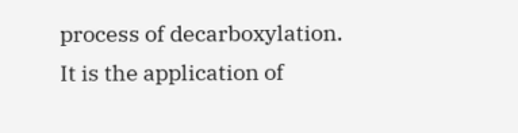process of decarboxylation. It is the application of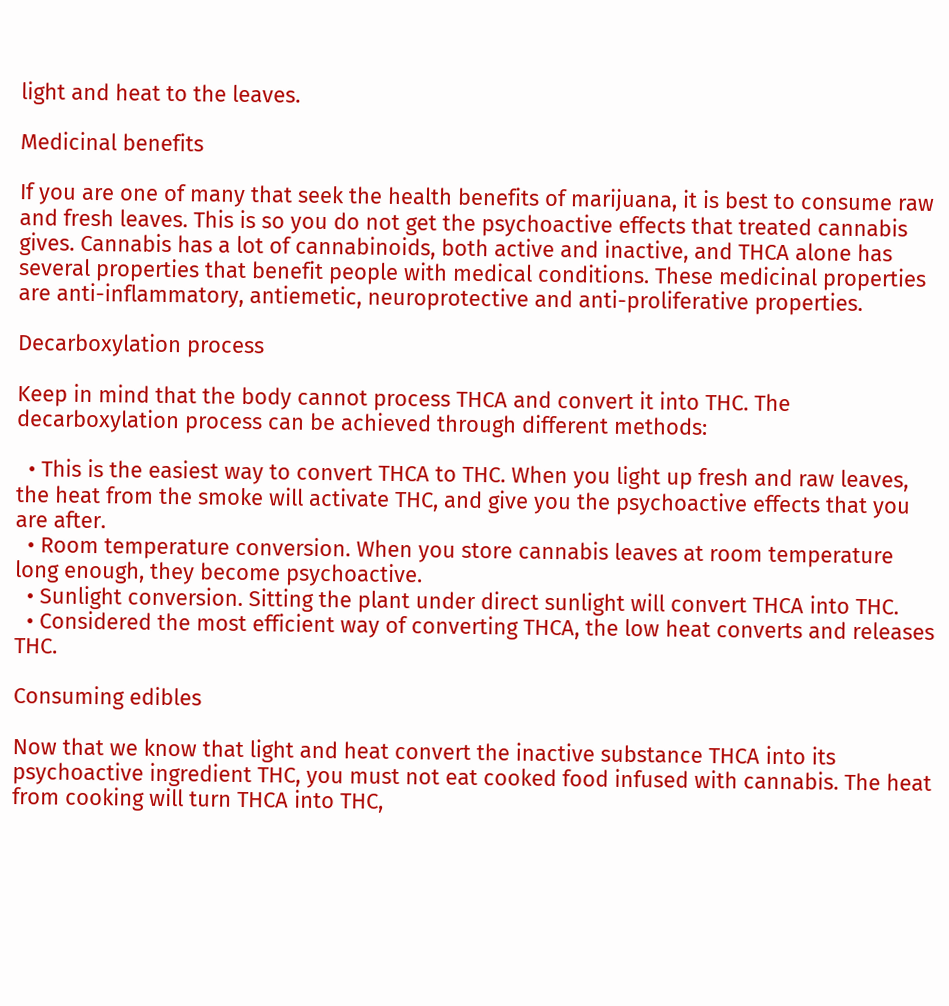light and heat to the leaves.

Medicinal benefits

If you are one of many that seek the health benefits of marijuana, it is best to consume raw and fresh leaves. This is so you do not get the psychoactive effects that treated cannabis gives. Cannabis has a lot of cannabinoids, both active and inactive, and THCA alone has several properties that benefit people with medical conditions. These medicinal properties are anti-inflammatory, antiemetic, neuroprotective and anti-proliferative properties.

Decarboxylation process

Keep in mind that the body cannot process THCA and convert it into THC. The decarboxylation process can be achieved through different methods:

  • This is the easiest way to convert THCA to THC. When you light up fresh and raw leaves, the heat from the smoke will activate THC, and give you the psychoactive effects that you are after.
  • Room temperature conversion. When you store cannabis leaves at room temperature long enough, they become psychoactive.
  • Sunlight conversion. Sitting the plant under direct sunlight will convert THCA into THC.
  • Considered the most efficient way of converting THCA, the low heat converts and releases THC.

Consuming edibles

Now that we know that light and heat convert the inactive substance THCA into its psychoactive ingredient THC, you must not eat cooked food infused with cannabis. The heat from cooking will turn THCA into THC,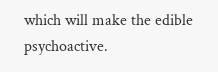which will make the edible psychoactive.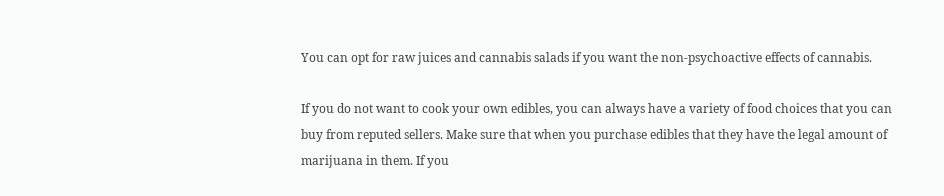You can opt for raw juices and cannabis salads if you want the non-psychoactive effects of cannabis.

If you do not want to cook your own edibles, you can always have a variety of food choices that you can buy from reputed sellers. Make sure that when you purchase edibles that they have the legal amount of marijuana in them. If you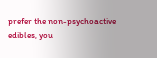prefer the non-psychoactive edibles, you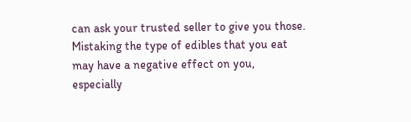can ask your trusted seller to give you those. Mistaking the type of edibles that you eat may have a negative effect on you, especially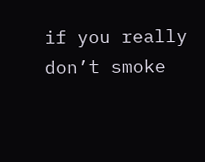if you really don’t smoke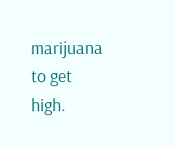marijuana to get high.